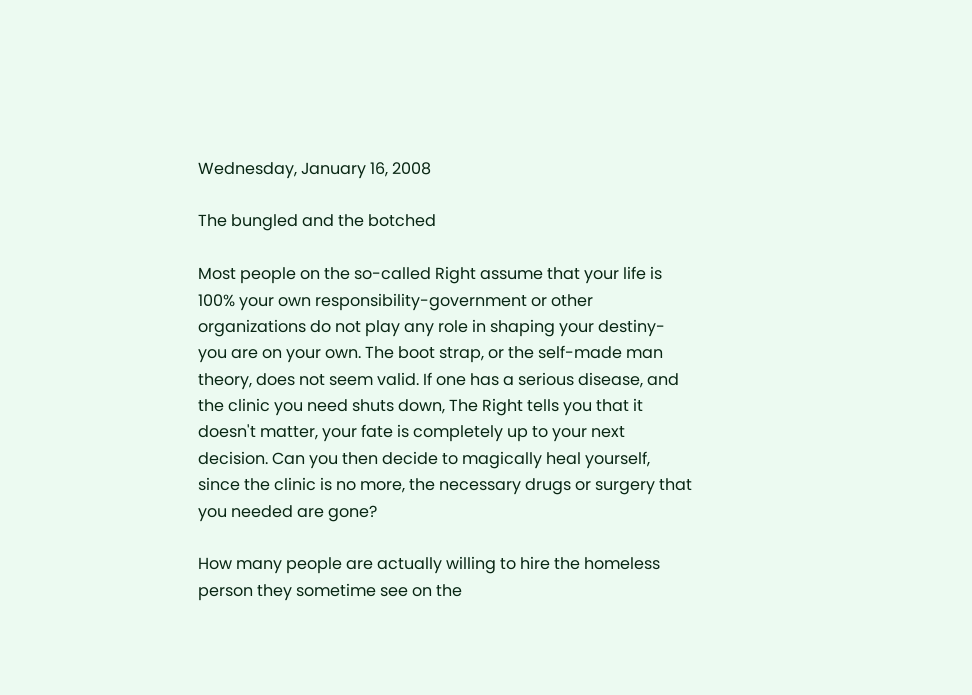Wednesday, January 16, 2008

The bungled and the botched

Most people on the so-called Right assume that your life is 100% your own responsibility-government or other organizations do not play any role in shaping your destiny-you are on your own. The boot strap, or the self-made man theory, does not seem valid. If one has a serious disease, and the clinic you need shuts down, The Right tells you that it doesn't matter, your fate is completely up to your next decision. Can you then decide to magically heal yourself, since the clinic is no more, the necessary drugs or surgery that you needed are gone?

How many people are actually willing to hire the homeless person they sometime see on the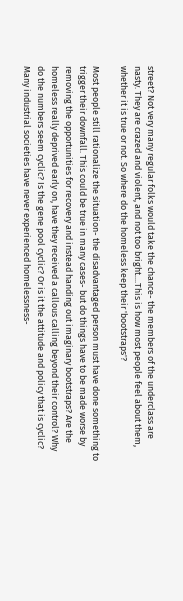street? Not very many regular folks would take the chance- the members of the underclass are nasty. They are crazed and violent, and not too bright....This is how most people feel about them, whether it is true or not. So where do the homeless keep their 'bootstraps'?

Most people still rationalize the situation- the disadvantaged person must have done something to trigger their downfall. This could be true in many cases- but do things have to be made worse by removing the opportunities for recovery and instead handing out imaginary bootstraps? Are the homeless really deprived early on, have they received a callous calling beyond their control? Why do the numbers seem cyclic? Is the gene pool cyclic? Or is it the attitude and policy that is cyclic?
Many industrial societies have never experienced homelessness-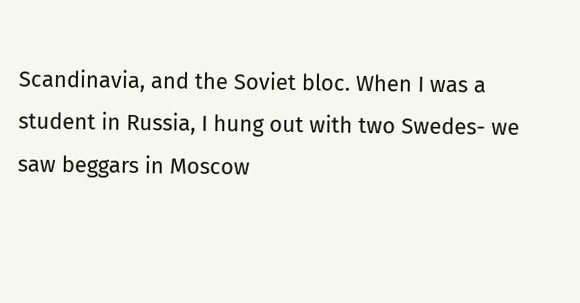Scandinavia, and the Soviet bloc. When I was a student in Russia, I hung out with two Swedes- we saw beggars in Moscow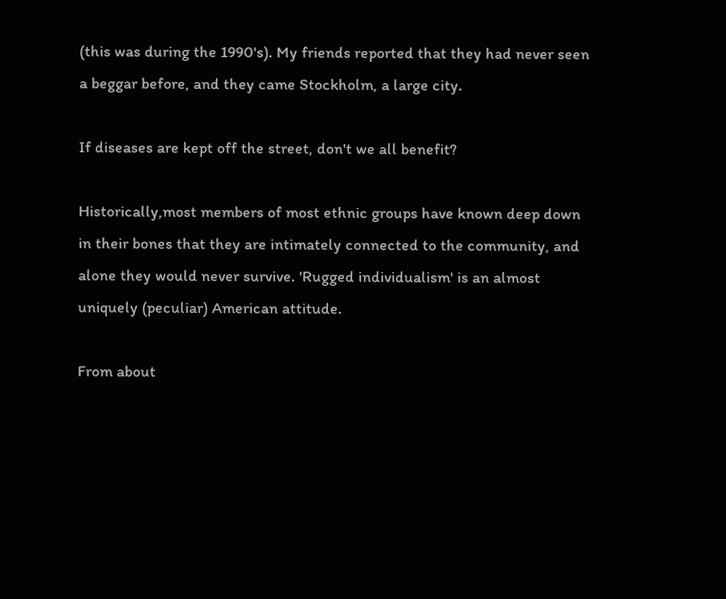(this was during the 1990's). My friends reported that they had never seen a beggar before, and they came Stockholm, a large city.

If diseases are kept off the street, don't we all benefit?

Historically,most members of most ethnic groups have known deep down in their bones that they are intimately connected to the community, and alone they would never survive. 'Rugged individualism' is an almost uniquely (peculiar) American attitude.

From about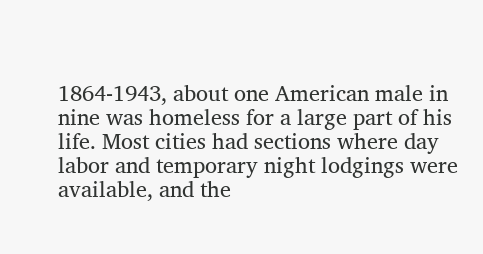1864-1943, about one American male in nine was homeless for a large part of his life. Most cities had sections where day labor and temporary night lodgings were available, and the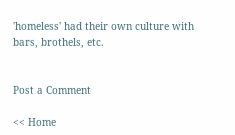'homeless' had their own culture with bars, brothels, etc.


Post a Comment

<< Home